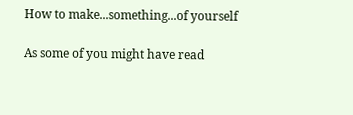How to make...something...of yourself

As some of you might have read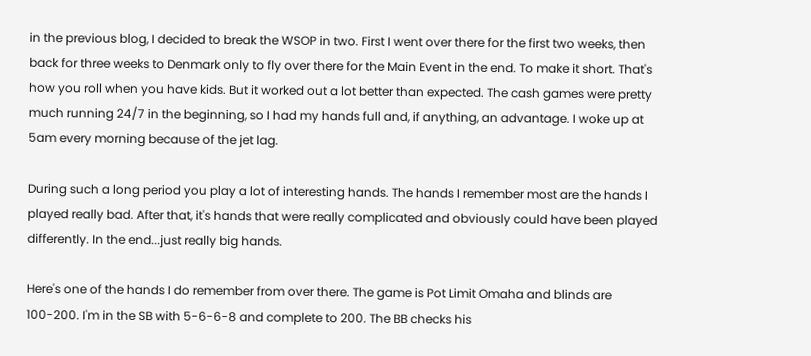in the previous blog, I decided to break the WSOP in two. First I went over there for the first two weeks, then back for three weeks to Denmark only to fly over there for the Main Event in the end. To make it short. That's how you roll when you have kids. But it worked out a lot better than expected. The cash games were pretty much running 24/7 in the beginning, so I had my hands full and, if anything, an advantage. I woke up at 5am every morning because of the jet lag.

During such a long period you play a lot of interesting hands. The hands I remember most are the hands I played really bad. After that, it's hands that were really complicated and obviously could have been played differently. In the end...just really big hands.

Here's one of the hands I do remember from over there. The game is Pot Limit Omaha and blinds are 100-200. I'm in the SB with 5-6-6-8 and complete to 200. The BB checks his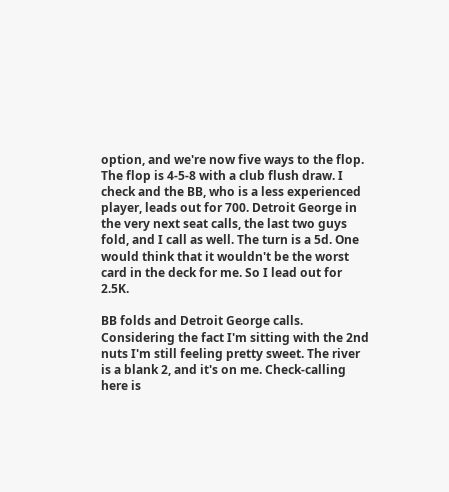option, and we're now five ways to the flop. The flop is 4-5-8 with a club flush draw. I check and the BB, who is a less experienced player, leads out for 700. Detroit George in the very next seat calls, the last two guys fold, and I call as well. The turn is a 5d. One would think that it wouldn't be the worst card in the deck for me. So I lead out for 2.5K.

BB folds and Detroit George calls. Considering the fact I'm sitting with the 2nd nuts I'm still feeling pretty sweet. The river is a blank 2, and it's on me. Check-calling here is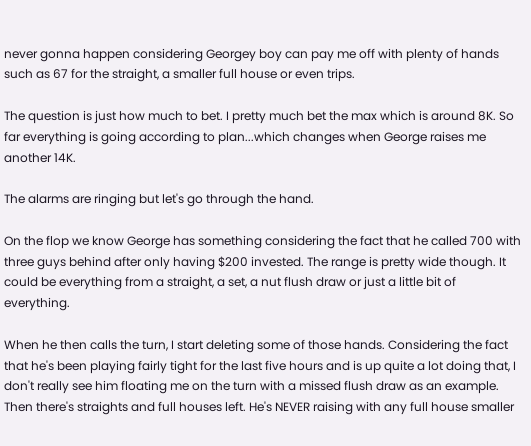never gonna happen considering Georgey boy can pay me off with plenty of hands such as 67 for the straight, a smaller full house or even trips.

The question is just how much to bet. I pretty much bet the max which is around 8K. So far everything is going according to plan...which changes when George raises me another 14K.

The alarms are ringing but let's go through the hand.

On the flop we know George has something considering the fact that he called 700 with three guys behind after only having $200 invested. The range is pretty wide though. It could be everything from a straight, a set, a nut flush draw or just a little bit of everything.

When he then calls the turn, I start deleting some of those hands. Considering the fact that he's been playing fairly tight for the last five hours and is up quite a lot doing that, I don't really see him floating me on the turn with a missed flush draw as an example. Then there's straights and full houses left. He's NEVER raising with any full house smaller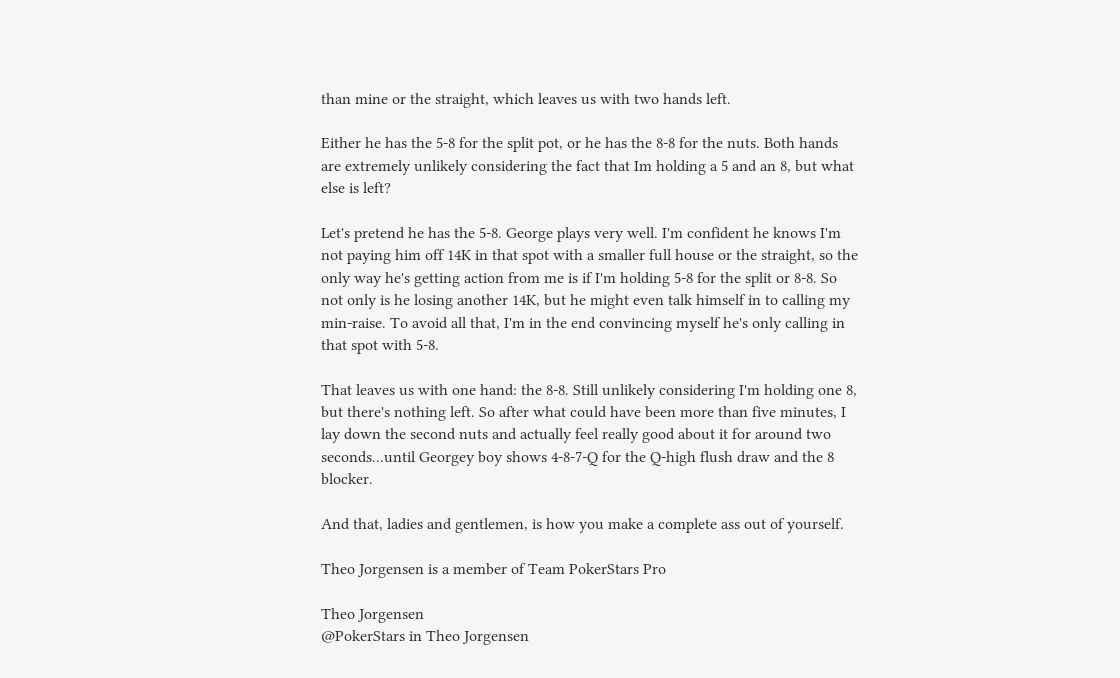than mine or the straight, which leaves us with two hands left.

Either he has the 5-8 for the split pot, or he has the 8-8 for the nuts. Both hands are extremely unlikely considering the fact that Im holding a 5 and an 8, but what else is left?

Let's pretend he has the 5-8. George plays very well. I'm confident he knows I'm not paying him off 14K in that spot with a smaller full house or the straight, so the only way he's getting action from me is if I'm holding 5-8 for the split or 8-8. So not only is he losing another 14K, but he might even talk himself in to calling my min-raise. To avoid all that, I'm in the end convincing myself he's only calling in that spot with 5-8.

That leaves us with one hand: the 8-8. Still unlikely considering I'm holding one 8, but there's nothing left. So after what could have been more than five minutes, I lay down the second nuts and actually feel really good about it for around two seconds...until Georgey boy shows 4-8-7-Q for the Q-high flush draw and the 8 blocker.

And that, ladies and gentlemen, is how you make a complete ass out of yourself.

Theo Jorgensen is a member of Team PokerStars Pro

Theo Jorgensen
@PokerStars in Theo Jorgensen